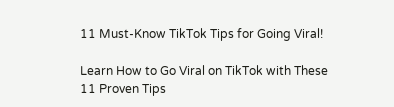11 Must-Know TikTok Tips for Going Viral!

Learn How to Go Viral on TikTok with These 11 Proven Tips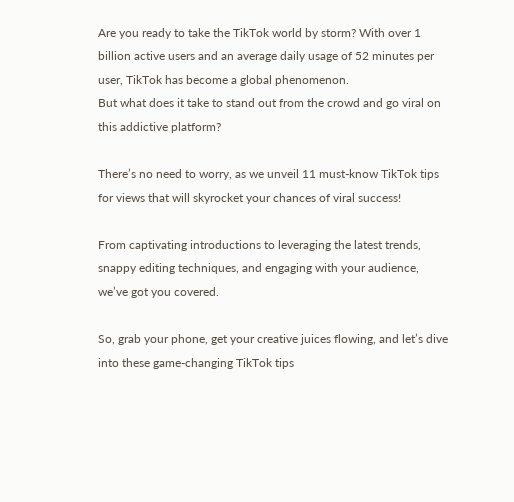Are you ready to take the TikTok world by storm? With over 1 billion active users and an average daily usage of 52 minutes per user, TikTok has become a global phenomenon.
But what does it take to stand out from the crowd and go viral on this addictive platform?

There’s no need to worry, as we unveil 11 must-know TikTok tips for views that will skyrocket your chances of viral success!

From captivating introductions to leveraging the latest trends, snappy editing techniques, and engaging with your audience, we’ve got you covered.

So, grab your phone, get your creative juices flowing, and let’s dive into these game-changing TikTok tips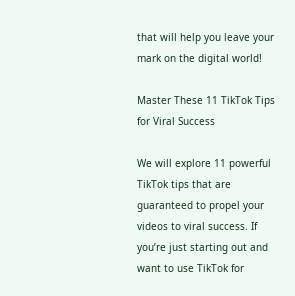that will help you leave your mark on the digital world!

Master These 11 TikTok Tips for Viral Success

We will explore 11 powerful TikTok tips that are guaranteed to propel your videos to viral success. If you’re just starting out and want to use TikTok for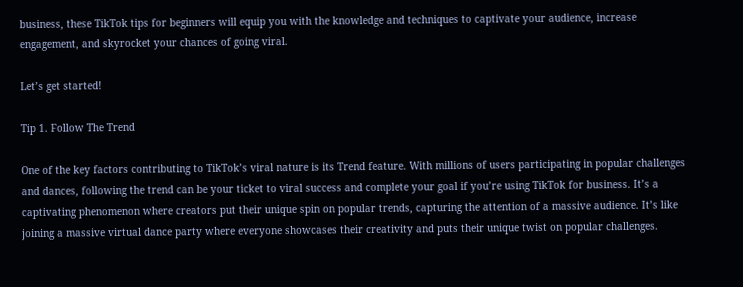business, these TikTok tips for beginners will equip you with the knowledge and techniques to captivate your audience, increase engagement, and skyrocket your chances of going viral.

Let’s get started!

Tip 1. Follow The Trend

One of the key factors contributing to TikTok’s viral nature is its Trend feature. With millions of users participating in popular challenges and dances, following the trend can be your ticket to viral success and complete your goal if you’re using TikTok for business. It’s a captivating phenomenon where creators put their unique spin on popular trends, capturing the attention of a massive audience. It’s like joining a massive virtual dance party where everyone showcases their creativity and puts their unique twist on popular challenges.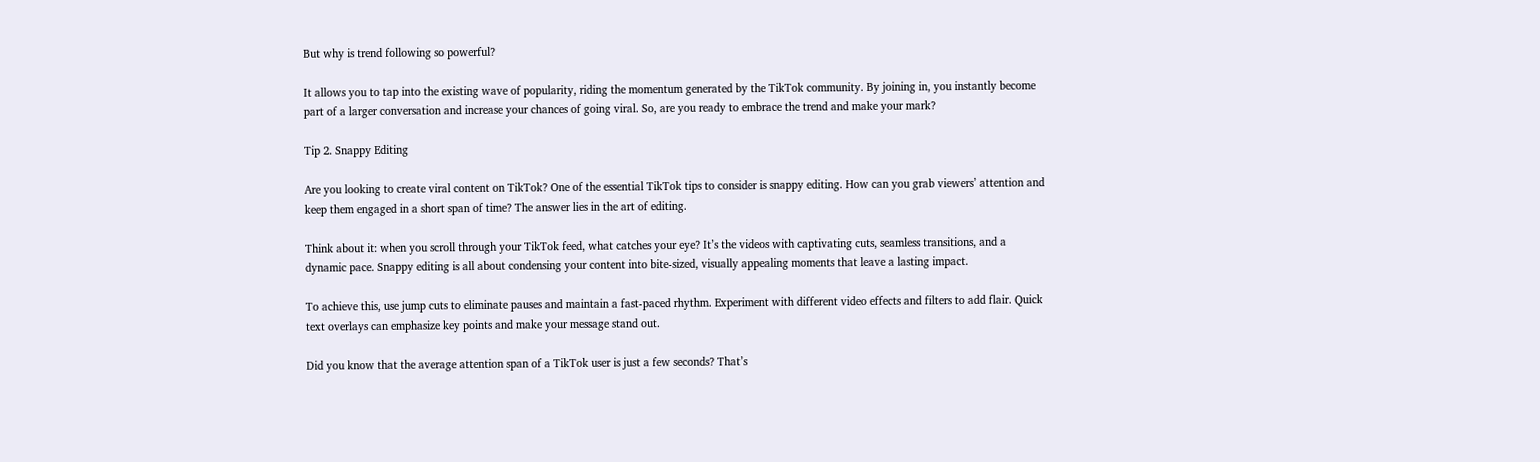But why is trend following so powerful?

It allows you to tap into the existing wave of popularity, riding the momentum generated by the TikTok community. By joining in, you instantly become part of a larger conversation and increase your chances of going viral. So, are you ready to embrace the trend and make your mark?

Tip 2. Snappy Editing

Are you looking to create viral content on TikTok? One of the essential TikTok tips to consider is snappy editing. How can you grab viewers’ attention and keep them engaged in a short span of time? The answer lies in the art of editing.

Think about it: when you scroll through your TikTok feed, what catches your eye? It’s the videos with captivating cuts, seamless transitions, and a dynamic pace. Snappy editing is all about condensing your content into bite-sized, visually appealing moments that leave a lasting impact.

To achieve this, use jump cuts to eliminate pauses and maintain a fast-paced rhythm. Experiment with different video effects and filters to add flair. Quick text overlays can emphasize key points and make your message stand out.

Did you know that the average attention span of a TikTok user is just a few seconds? That’s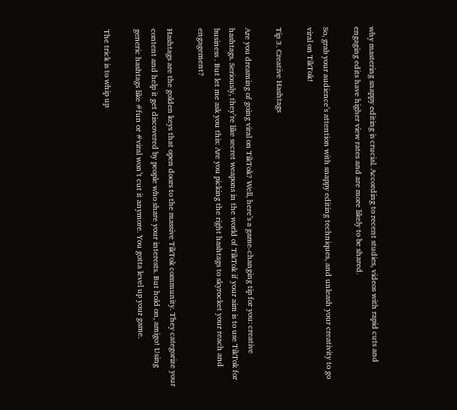why mastering snappy editing is crucial. According to recent studies, videos with rapid cuts and engaging edits have higher view rates and are more likely to be shared.

So, grab your audience’s attention with snappy editing techniques, and unleash your creativity to go viral on TikTok!

Tip 3. Creative Hashtags

Are you dreaming of going viral on TikTok? Well, here’s a game-changing tip for you: creative hashtags. Seriously, they’re like secret weapons in the world of TikTok if your aim is to use TikTok for business . But let me ask you this: Are you picking the right hashtags to skyrocket your reach and engagement?

Hashtags are the golden keys that open doors to the massive TikTok community. They categorize your content and help it get discovered by people who share your interests. But hold on, amigo! Using generic hashtags like #fun or #viral won’t cut it anymore. You gotta level up your game.

The trick is to whip up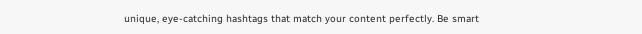unique, eye-catching hashtags that match your content perfectly. Be smart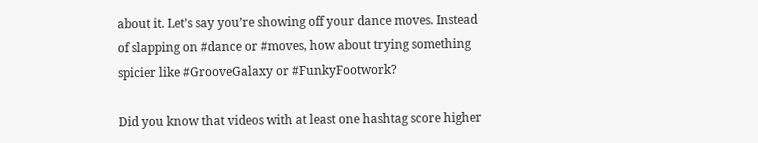about it. Let’s say you’re showing off your dance moves. Instead of slapping on #dance or #moves, how about trying something spicier like #GrooveGalaxy or #FunkyFootwork?

Did you know that videos with at least one hashtag score higher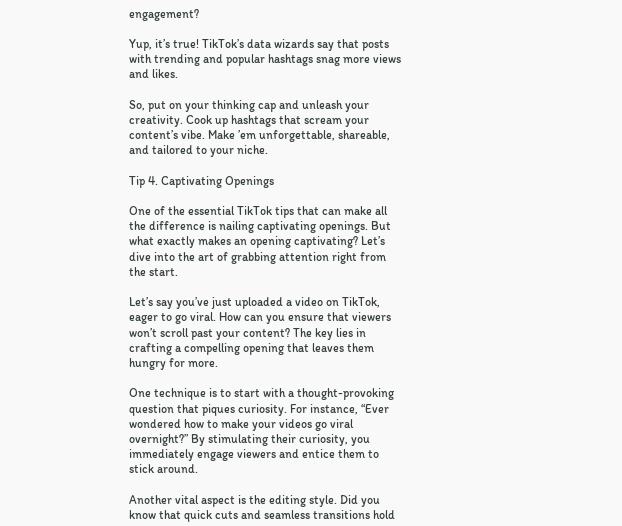engagement?

Yup, it’s true! TikTok’s data wizards say that posts with trending and popular hashtags snag more views and likes.

So, put on your thinking cap and unleash your creativity. Cook up hashtags that scream your content’s vibe. Make ’em unforgettable, shareable, and tailored to your niche.

Tip 4. Captivating Openings

One of the essential TikTok tips that can make all the difference is nailing captivating openings. But what exactly makes an opening captivating? Let’s dive into the art of grabbing attention right from the start.

Let’s say you’ve just uploaded a video on TikTok, eager to go viral. How can you ensure that viewers won’t scroll past your content? The key lies in crafting a compelling opening that leaves them hungry for more.

One technique is to start with a thought-provoking question that piques curiosity. For instance, “Ever wondered how to make your videos go viral overnight?” By stimulating their curiosity, you immediately engage viewers and entice them to stick around.

Another vital aspect is the editing style. Did you know that quick cuts and seamless transitions hold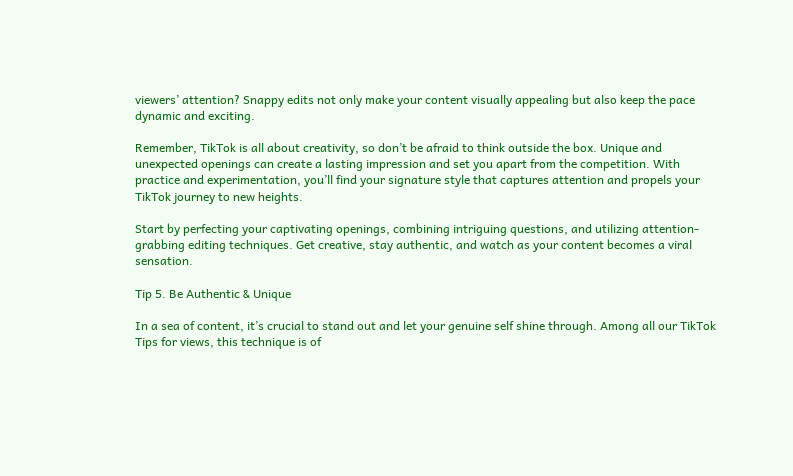viewers’ attention? Snappy edits not only make your content visually appealing but also keep the pace dynamic and exciting.

Remember, TikTok is all about creativity, so don’t be afraid to think outside the box. Unique and unexpected openings can create a lasting impression and set you apart from the competition. With practice and experimentation, you’ll find your signature style that captures attention and propels your TikTok journey to new heights.

Start by perfecting your captivating openings, combining intriguing questions, and utilizing attention-grabbing editing techniques. Get creative, stay authentic, and watch as your content becomes a viral sensation.

Tip 5. Be Authentic & Unique

In a sea of content, it’s crucial to stand out and let your genuine self shine through. Among all our TikTok Tips for views, this technique is of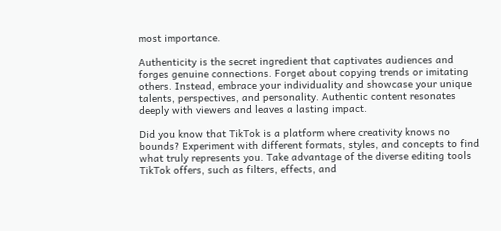most importance.

Authenticity is the secret ingredient that captivates audiences and forges genuine connections. Forget about copying trends or imitating others. Instead, embrace your individuality and showcase your unique talents, perspectives, and personality. Authentic content resonates deeply with viewers and leaves a lasting impact.

Did you know that TikTok is a platform where creativity knows no bounds? Experiment with different formats, styles, and concepts to find what truly represents you. Take advantage of the diverse editing tools TikTok offers, such as filters, effects, and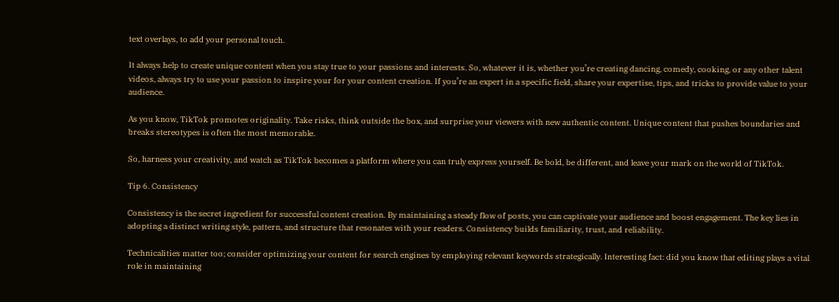text overlays, to add your personal touch.

It always help to create unique content when you stay true to your passions and interests. So, whatever it is, whether you’re creating dancing, comedy, cooking, or any other talent videos, always try to use your passion to inspire your for your content creation. If you’re an expert in a specific field, share your expertise, tips, and tricks to provide value to your audience.

As you know, TikTok promotes originality. Take risks, think outside the box, and surprise your viewers with new authentic content. Unique content that pushes boundaries and breaks stereotypes is often the most memorable.

So, harness your creativity, and watch as TikTok becomes a platform where you can truly express yourself. Be bold, be different, and leave your mark on the world of TikTok.

Tip 6. Consistency

Consistency is the secret ingredient for successful content creation. By maintaining a steady flow of posts, you can captivate your audience and boost engagement. The key lies in adopting a distinct writing style, pattern, and structure that resonates with your readers. Consistency builds familiarity, trust, and reliability.

Technicalities matter too; consider optimizing your content for search engines by employing relevant keywords strategically. Interesting fact: did you know that editing plays a vital role in maintaining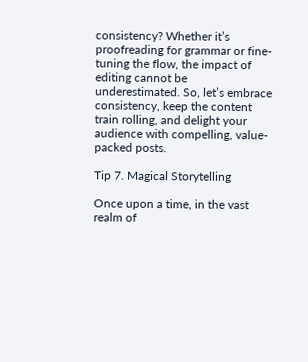consistency? Whether it’s proofreading for grammar or fine-tuning the flow, the impact of editing cannot be underestimated. So, let’s embrace consistency, keep the content train rolling, and delight your audience with compelling, value-packed posts.

Tip 7. Magical Storytelling

Once upon a time, in the vast realm of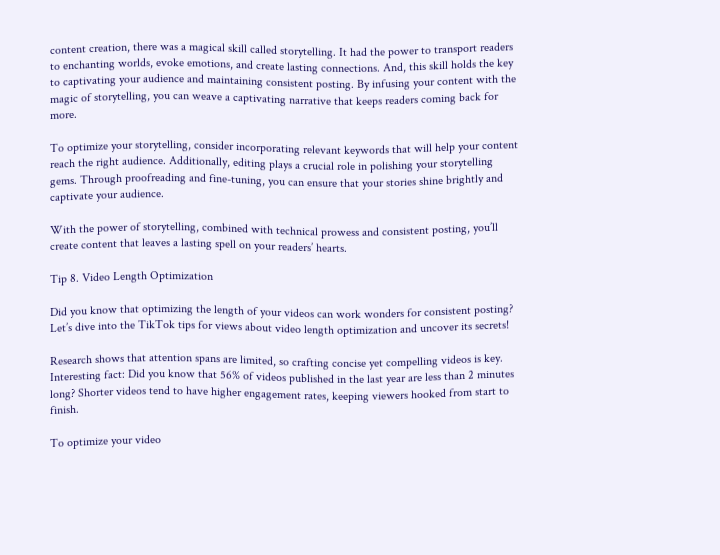content creation, there was a magical skill called storytelling. It had the power to transport readers to enchanting worlds, evoke emotions, and create lasting connections. And, this skill holds the key to captivating your audience and maintaining consistent posting. By infusing your content with the magic of storytelling, you can weave a captivating narrative that keeps readers coming back for more.

To optimize your storytelling, consider incorporating relevant keywords that will help your content reach the right audience. Additionally, editing plays a crucial role in polishing your storytelling gems. Through proofreading and fine-tuning, you can ensure that your stories shine brightly and captivate your audience.

With the power of storytelling, combined with technical prowess and consistent posting, you’ll create content that leaves a lasting spell on your readers’ hearts.

Tip 8. Video Length Optimization

Did you know that optimizing the length of your videos can work wonders for consistent posting? Let’s dive into the TikTok tips for views about video length optimization and uncover its secrets!

Research shows that attention spans are limited, so crafting concise yet compelling videos is key. Interesting fact: Did you know that 56% of videos published in the last year are less than 2 minutes long? Shorter videos tend to have higher engagement rates, keeping viewers hooked from start to finish.

To optimize your video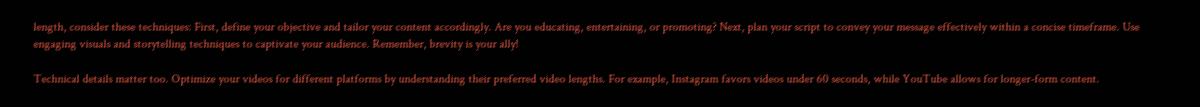length, consider these techniques: First, define your objective and tailor your content accordingly. Are you educating, entertaining, or promoting? Next, plan your script to convey your message effectively within a concise timeframe. Use engaging visuals and storytelling techniques to captivate your audience. Remember, brevity is your ally!

Technical details matter too. Optimize your videos for different platforms by understanding their preferred video lengths. For example, Instagram favors videos under 60 seconds, while YouTube allows for longer-form content.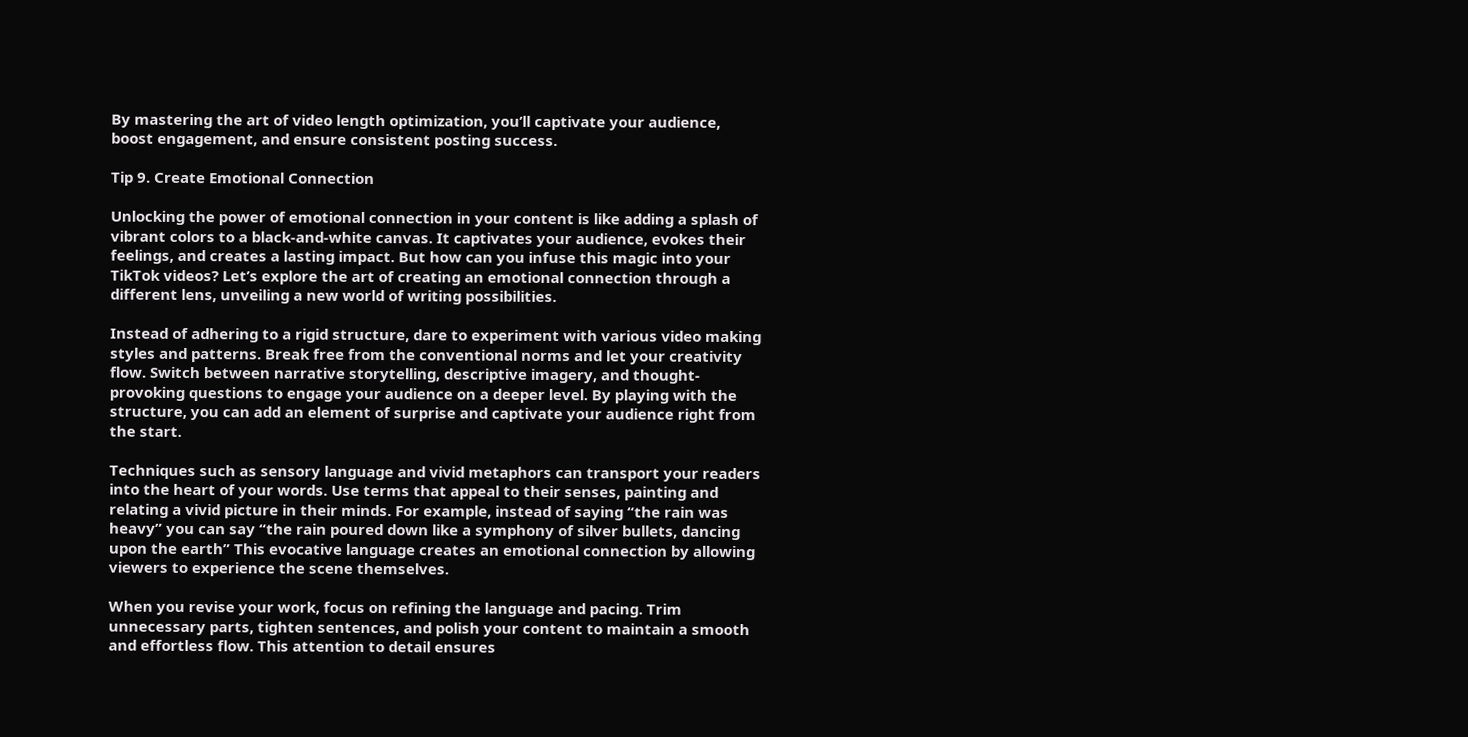By mastering the art of video length optimization, you’ll captivate your audience, boost engagement, and ensure consistent posting success.

Tip 9. Create Emotional Connection

Unlocking the power of emotional connection in your content is like adding a splash of vibrant colors to a black-and-white canvas. It captivates your audience, evokes their feelings, and creates a lasting impact. But how can you infuse this magic into your TikTok videos? Let’s explore the art of creating an emotional connection through a different lens, unveiling a new world of writing possibilities.

Instead of adhering to a rigid structure, dare to experiment with various video making styles and patterns. Break free from the conventional norms and let your creativity flow. Switch between narrative storytelling, descriptive imagery, and thought-provoking questions to engage your audience on a deeper level. By playing with the structure, you can add an element of surprise and captivate your audience right from the start.

Techniques such as sensory language and vivid metaphors can transport your readers into the heart of your words. Use terms that appeal to their senses, painting and relating a vivid picture in their minds. For example, instead of saying “the rain was heavy” you can say “the rain poured down like a symphony of silver bullets, dancing upon the earth” This evocative language creates an emotional connection by allowing viewers to experience the scene themselves.

When you revise your work, focus on refining the language and pacing. Trim unnecessary parts, tighten sentences, and polish your content to maintain a smooth and effortless flow. This attention to detail ensures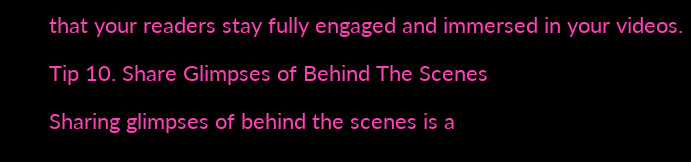that your readers stay fully engaged and immersed in your videos.

Tip 10. Share Glimpses of Behind The Scenes

Sharing glimpses of behind the scenes is a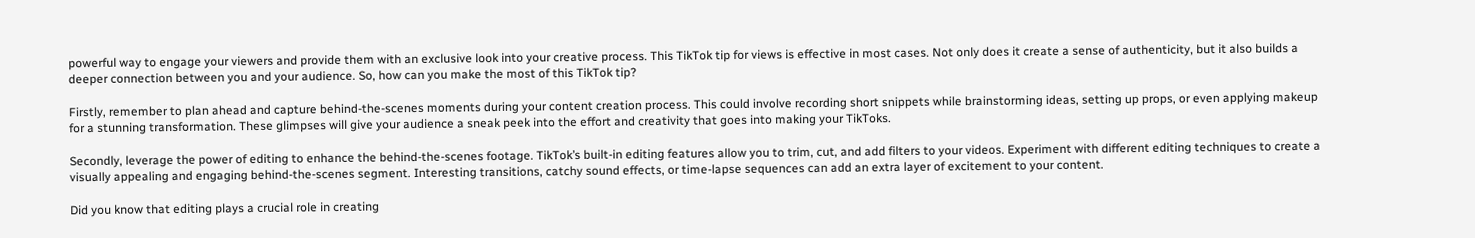powerful way to engage your viewers and provide them with an exclusive look into your creative process. This TikTok tip for views is effective in most cases. Not only does it create a sense of authenticity, but it also builds a deeper connection between you and your audience. So, how can you make the most of this TikTok tip?

Firstly, remember to plan ahead and capture behind-the-scenes moments during your content creation process. This could involve recording short snippets while brainstorming ideas, setting up props, or even applying makeup for a stunning transformation. These glimpses will give your audience a sneak peek into the effort and creativity that goes into making your TikToks.

Secondly, leverage the power of editing to enhance the behind-the-scenes footage. TikTok’s built-in editing features allow you to trim, cut, and add filters to your videos. Experiment with different editing techniques to create a visually appealing and engaging behind-the-scenes segment. Interesting transitions, catchy sound effects, or time-lapse sequences can add an extra layer of excitement to your content.

Did you know that editing plays a crucial role in creating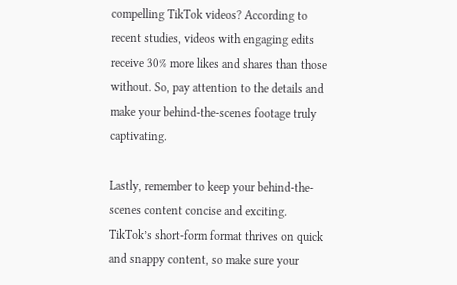compelling TikTok videos? According to recent studies, videos with engaging edits receive 30% more likes and shares than those without. So, pay attention to the details and make your behind-the-scenes footage truly captivating.

Lastly, remember to keep your behind-the-scenes content concise and exciting. TikTok’s short-form format thrives on quick and snappy content, so make sure your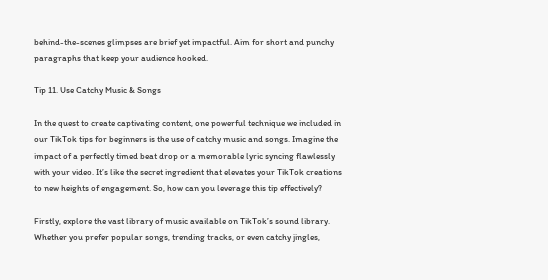behind-the-scenes glimpses are brief yet impactful. Aim for short and punchy paragraphs that keep your audience hooked.

Tip 11. Use Catchy Music & Songs

In the quest to create captivating content, one powerful technique we included in our TikTok tips for beginners is the use of catchy music and songs. Imagine the impact of a perfectly timed beat drop or a memorable lyric syncing flawlessly with your video. It’s like the secret ingredient that elevates your TikTok creations to new heights of engagement. So, how can you leverage this tip effectively?

Firstly, explore the vast library of music available on TikTok’s sound library. Whether you prefer popular songs, trending tracks, or even catchy jingles,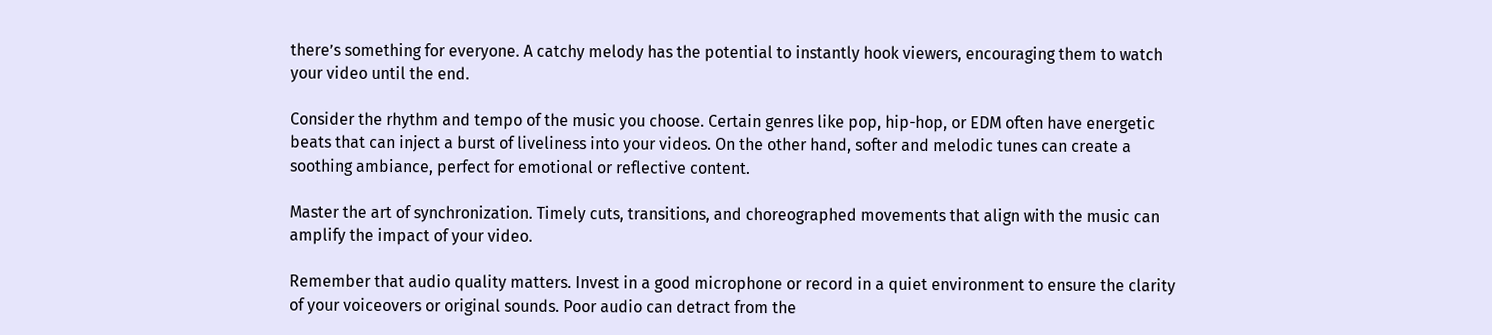there’s something for everyone. A catchy melody has the potential to instantly hook viewers, encouraging them to watch your video until the end.

Consider the rhythm and tempo of the music you choose. Certain genres like pop, hip-hop, or EDM often have energetic beats that can inject a burst of liveliness into your videos. On the other hand, softer and melodic tunes can create a soothing ambiance, perfect for emotional or reflective content.

Master the art of synchronization. Timely cuts, transitions, and choreographed movements that align with the music can amplify the impact of your video.

Remember that audio quality matters. Invest in a good microphone or record in a quiet environment to ensure the clarity of your voiceovers or original sounds. Poor audio can detract from the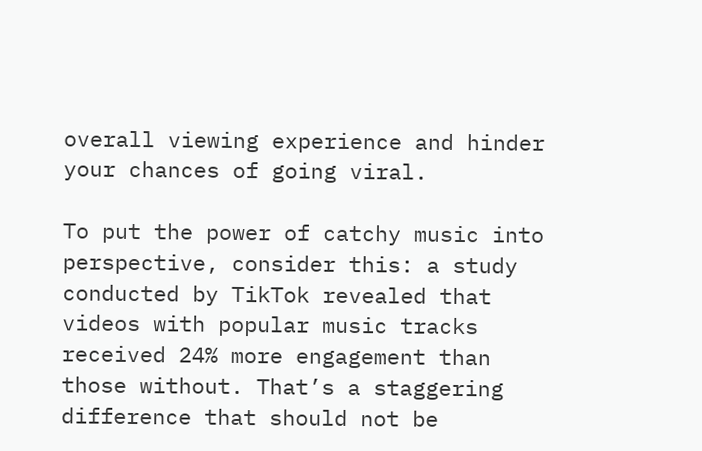overall viewing experience and hinder your chances of going viral.

To put the power of catchy music into perspective, consider this: a study conducted by TikTok revealed that videos with popular music tracks received 24% more engagement than those without. That’s a staggering difference that should not be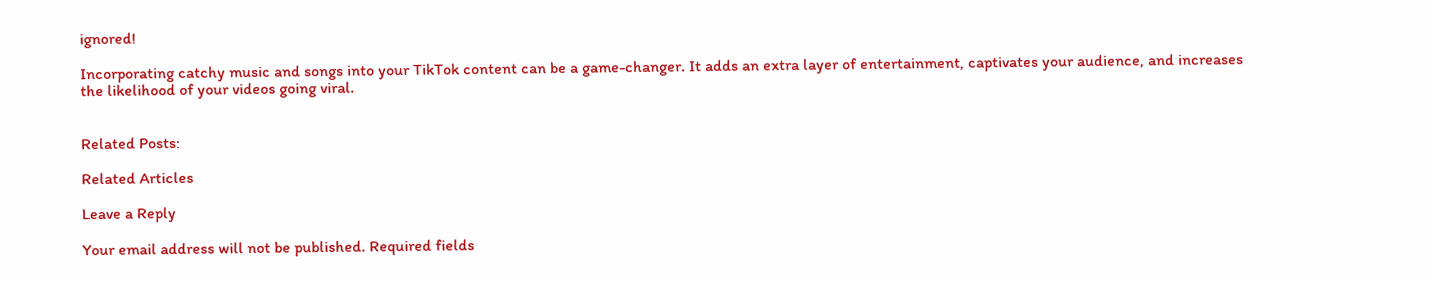ignored!

Incorporating catchy music and songs into your TikTok content can be a game-changer. It adds an extra layer of entertainment, captivates your audience, and increases the likelihood of your videos going viral.


Related Posts:

Related Articles

Leave a Reply

Your email address will not be published. Required fields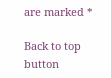are marked *

Back to top button